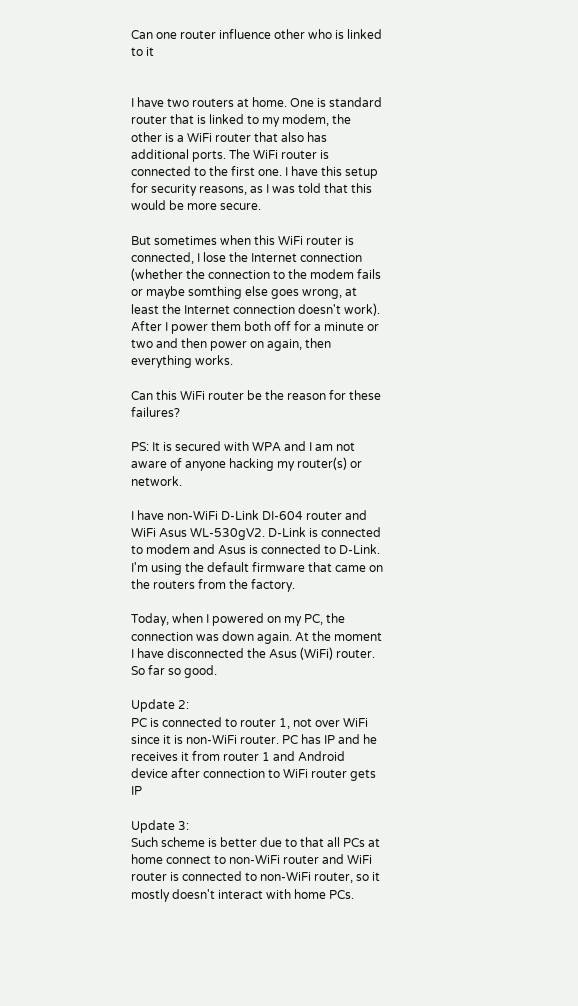Can one router influence other who is linked to it


I have two routers at home. One is standard router that is linked to my modem, the other is a WiFi router that also has additional ports. The WiFi router is connected to the first one. I have this setup for security reasons, as I was told that this would be more secure.

But sometimes when this WiFi router is connected, I lose the Internet connection (whether the connection to the modem fails or maybe somthing else goes wrong, at least the Internet connection doesn't work). After I power them both off for a minute or two and then power on again, then everything works.

Can this WiFi router be the reason for these failures?

PS: It is secured with WPA and I am not aware of anyone hacking my router(s) or network.

I have non-WiFi D-Link DI-604 router and WiFi Asus WL-530gV2. D-Link is connected to modem and Asus is connected to D-Link. I'm using the default firmware that came on the routers from the factory.

Today, when I powered on my PC, the connection was down again. At the moment I have disconnected the Asus (WiFi) router. So far so good.

Update 2:
PC is connected to router 1, not over WiFi since it is non-WiFi router. PC has IP and he receives it from router 1 and Android device after connection to WiFi router gets IP

Update 3:
Such scheme is better due to that all PCs at home connect to non-WiFi router and WiFi router is connected to non-WiFi router, so it mostly doesn't interact with home PCs.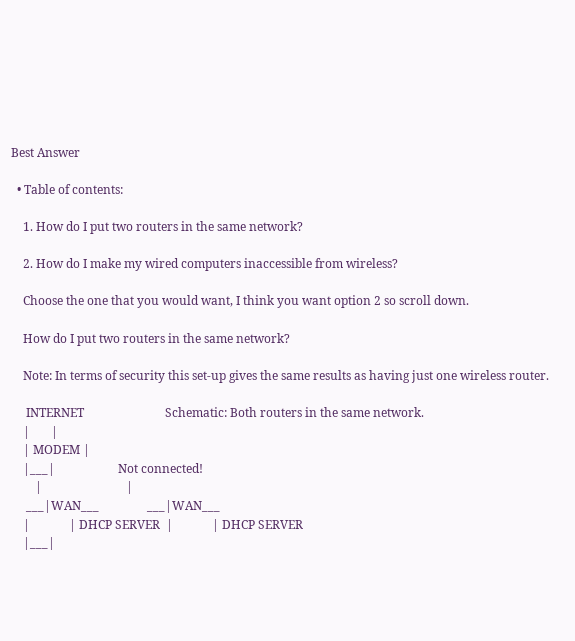Best Answer

  • Table of contents:

    1. How do I put two routers in the same network?

    2. How do I make my wired computers inaccessible from wireless?

    Choose the one that you would want, I think you want option 2 so scroll down.

    How do I put two routers in the same network?

    Note: In terms of security this set-up gives the same results as having just one wireless router.

     INTERNET                           Schematic: Both routers in the same network.
    |       |
    | MODEM |
    |___|                     Not connected!
        |                            |
     ___|WAN___                ___|WAN___
    |             | DHCP SERVER  |             | DHCP SERVER
    |___|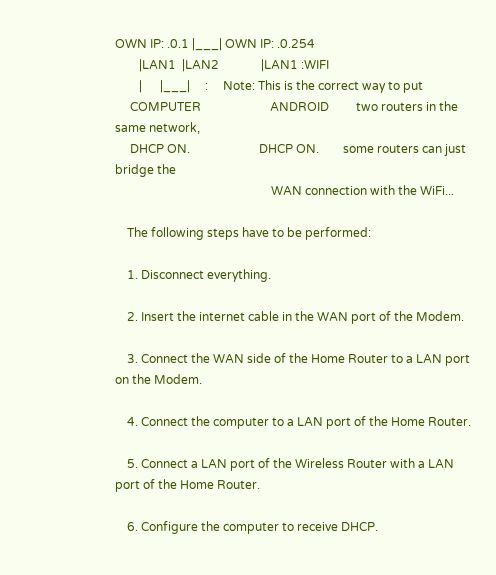OWN IP: .0.1 |___| OWN IP: .0.254
        |LAN1  |LAN2              |LAN1 :WIFI
        |      |___|     :     Note: This is the correct way to put
     COMPUTER                       ANDROID         two routers in the same network,
     DHCP ON.                       DHCP ON.        some routers can just bridge the
                                                    WAN connection with the WiFi...

    The following steps have to be performed:

    1. Disconnect everything.

    2. Insert the internet cable in the WAN port of the Modem.

    3. Connect the WAN side of the Home Router to a LAN port on the Modem.

    4. Connect the computer to a LAN port of the Home Router.

    5. Connect a LAN port of the Wireless Router with a LAN port of the Home Router.

    6. Configure the computer to receive DHCP.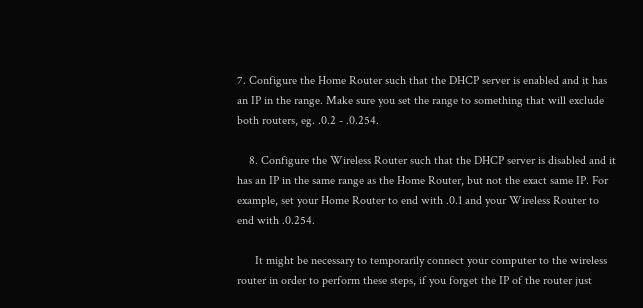7. Configure the Home Router such that the DHCP server is enabled and it has an IP in the range. Make sure you set the range to something that will exclude both routers, eg. .0.2 - .0.254.

    8. Configure the Wireless Router such that the DHCP server is disabled and it has an IP in the same range as the Home Router, but not the exact same IP. For example, set your Home Router to end with .0.1 and your Wireless Router to end with .0.254.

      It might be necessary to temporarily connect your computer to the wireless router in order to perform these steps, if you forget the IP of the router just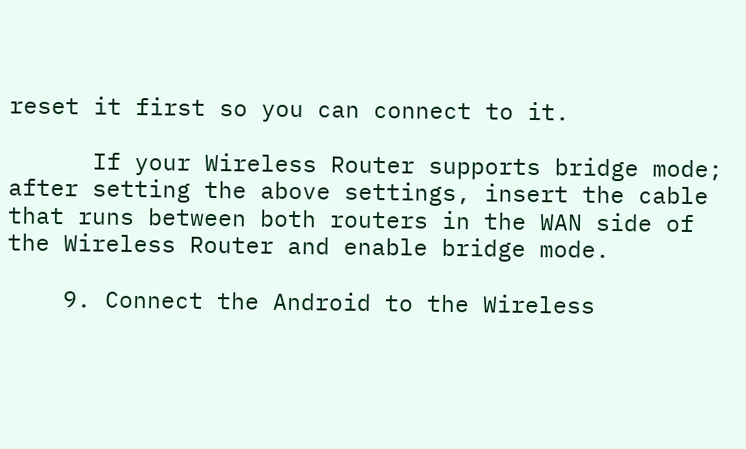reset it first so you can connect to it.

      If your Wireless Router supports bridge mode; after setting the above settings, insert the cable that runs between both routers in the WAN side of the Wireless Router and enable bridge mode.

    9. Connect the Android to the Wireless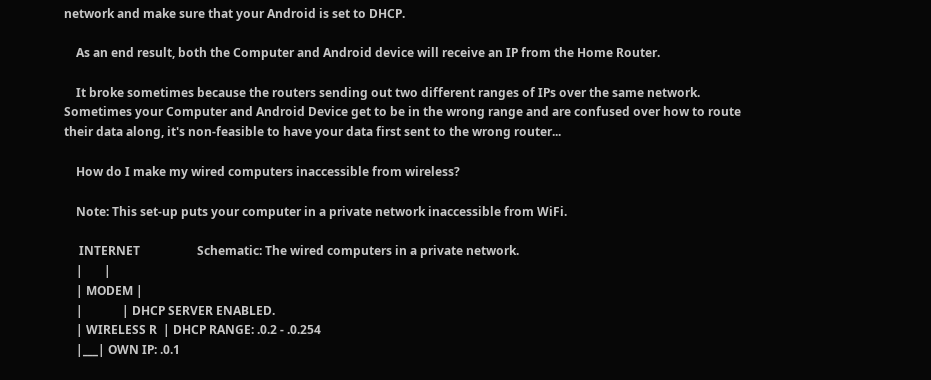network and make sure that your Android is set to DHCP.

    As an end result, both the Computer and Android device will receive an IP from the Home Router.

    It broke sometimes because the routers sending out two different ranges of IPs over the same network. Sometimes your Computer and Android Device get to be in the wrong range and are confused over how to route their data along, it's non-feasible to have your data first sent to the wrong router...

    How do I make my wired computers inaccessible from wireless?

    Note: This set-up puts your computer in a private network inaccessible from WiFi.

     INTERNET                   Schematic: The wired computers in a private network.
    |       |
    | MODEM |
    |             | DHCP SERVER ENABLED.
    | WIRELESS R  | DHCP RANGE: .0.2 - .0.254
    |___| OWN IP: .0.1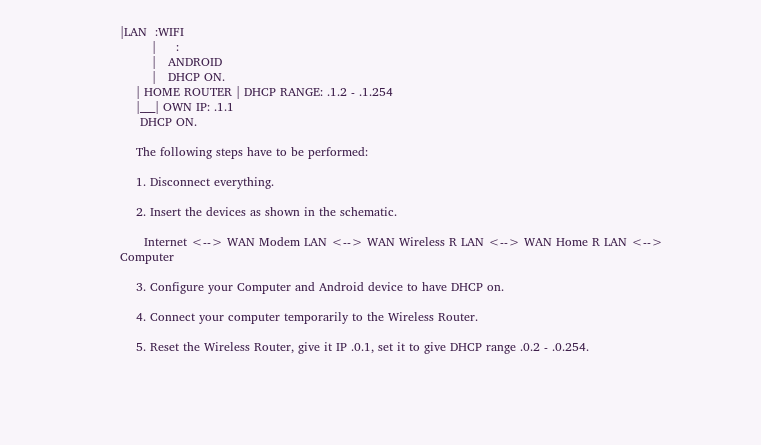|LAN  :WIFI
        |     :
        |   ANDROID
        |   DHCP ON.
    | HOME ROUTER | DHCP RANGE: .1.2 - .1.254
    |___| OWN IP: .1.1
     DHCP ON.

    The following steps have to be performed:

    1. Disconnect everything.

    2. Insert the devices as shown in the schematic.

      Internet <--> WAN Modem LAN <--> WAN Wireless R LAN <--> WAN Home R LAN <--> Computer

    3. Configure your Computer and Android device to have DHCP on.

    4. Connect your computer temporarily to the Wireless Router.

    5. Reset the Wireless Router, give it IP .0.1, set it to give DHCP range .0.2 - .0.254.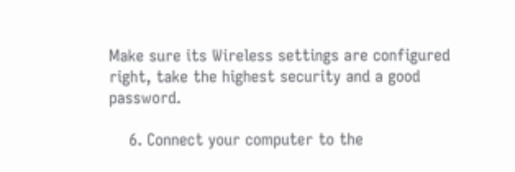Make sure its Wireless settings are configured right, take the highest security and a good password.

    6. Connect your computer to the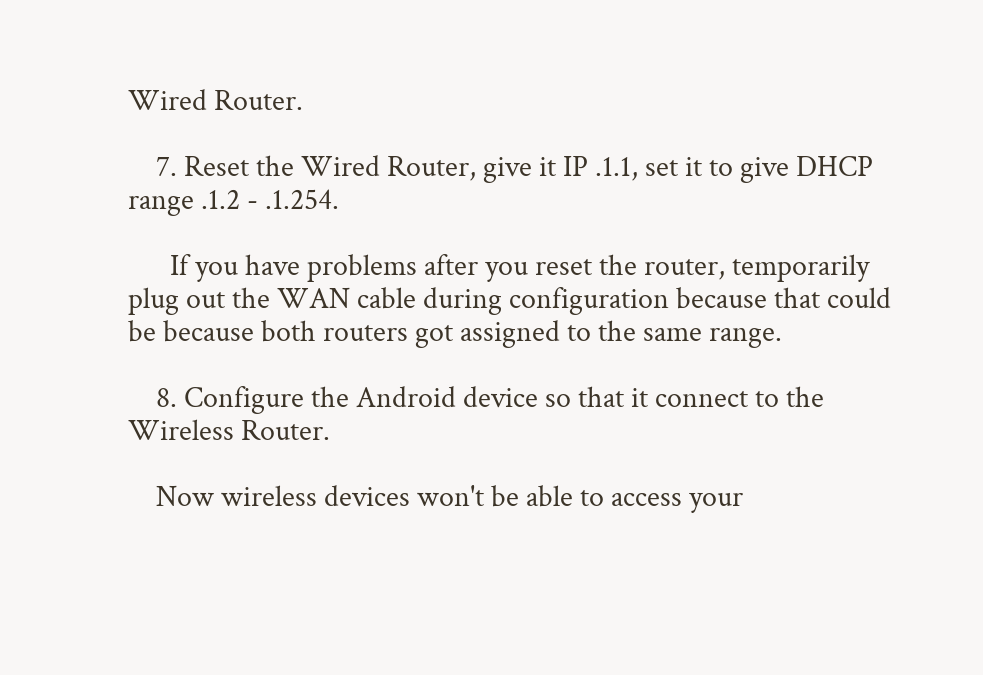Wired Router.

    7. Reset the Wired Router, give it IP .1.1, set it to give DHCP range .1.2 - .1.254.

      If you have problems after you reset the router, temporarily plug out the WAN cable during configuration because that could be because both routers got assigned to the same range.

    8. Configure the Android device so that it connect to the Wireless Router.

    Now wireless devices won't be able to access your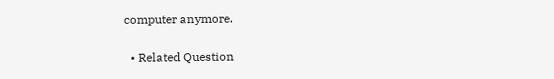computer anymore.

  • Related Question